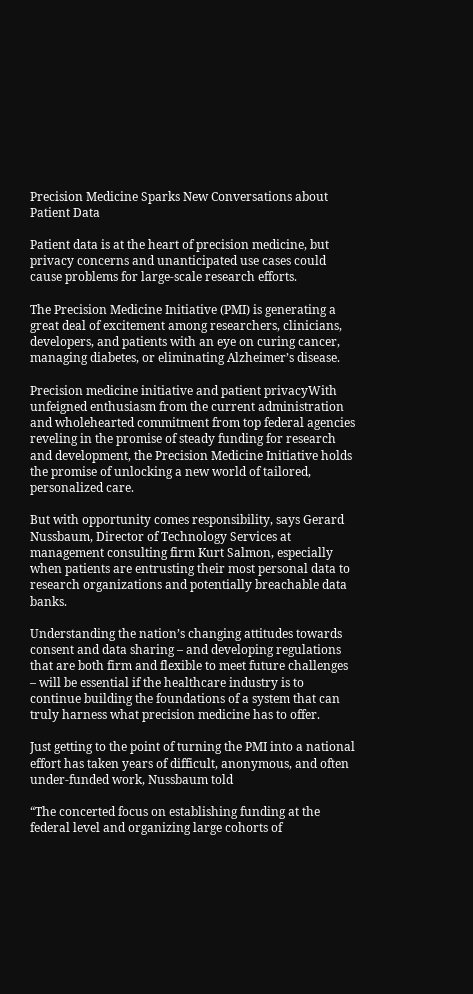Precision Medicine Sparks New Conversations about Patient Data

Patient data is at the heart of precision medicine, but privacy concerns and unanticipated use cases could cause problems for large-scale research efforts.

The Precision Medicine Initiative (PMI) is generating a great deal of excitement among researchers, clinicians, developers, and patients with an eye on curing cancer, managing diabetes, or eliminating Alzheimer’s disease.

Precision medicine initiative and patient privacyWith unfeigned enthusiasm from the current administration and wholehearted commitment from top federal agencies reveling in the promise of steady funding for research and development, the Precision Medicine Initiative holds the promise of unlocking a new world of tailored, personalized care.

But with opportunity comes responsibility, says Gerard Nussbaum, Director of Technology Services at management consulting firm Kurt Salmon, especially when patients are entrusting their most personal data to research organizations and potentially breachable data banks.

Understanding the nation’s changing attitudes towards consent and data sharing – and developing regulations that are both firm and flexible to meet future challenges – will be essential if the healthcare industry is to continue building the foundations of a system that can truly harness what precision medicine has to offer.

Just getting to the point of turning the PMI into a national effort has taken years of difficult, anonymous, and often under-funded work, Nussbaum told

“The concerted focus on establishing funding at the federal level and organizing large cohorts of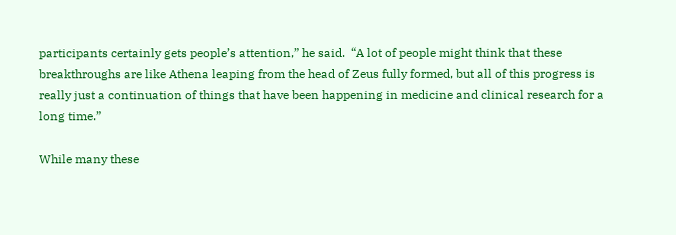participants certainly gets people’s attention,” he said.  “A lot of people might think that these breakthroughs are like Athena leaping from the head of Zeus fully formed, but all of this progress is really just a continuation of things that have been happening in medicine and clinical research for a long time.”

While many these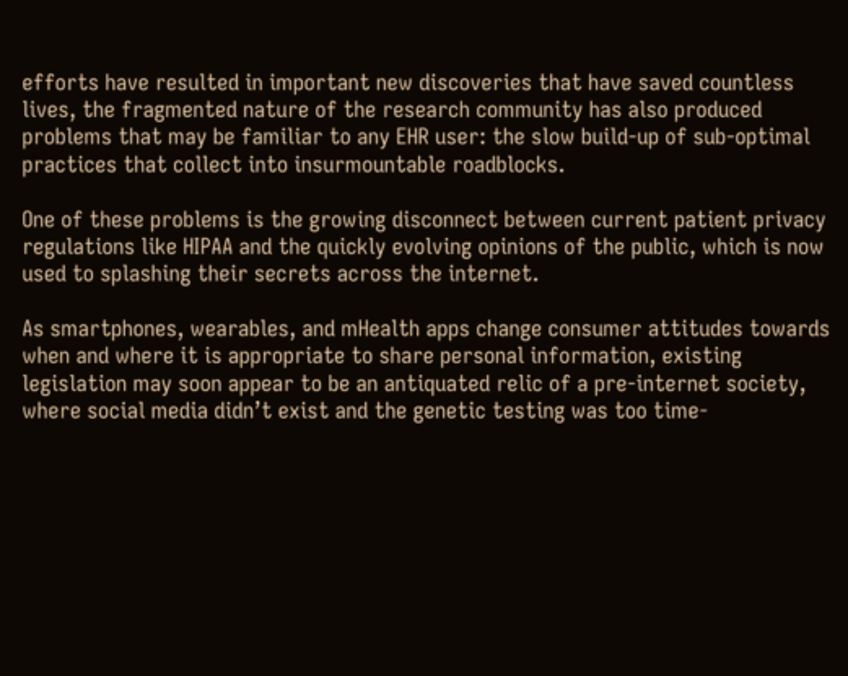efforts have resulted in important new discoveries that have saved countless lives, the fragmented nature of the research community has also produced problems that may be familiar to any EHR user: the slow build-up of sub-optimal practices that collect into insurmountable roadblocks.

One of these problems is the growing disconnect between current patient privacy regulations like HIPAA and the quickly evolving opinions of the public, which is now used to splashing their secrets across the internet.

As smartphones, wearables, and mHealth apps change consumer attitudes towards when and where it is appropriate to share personal information, existing legislation may soon appear to be an antiquated relic of a pre-internet society, where social media didn’t exist and the genetic testing was too time-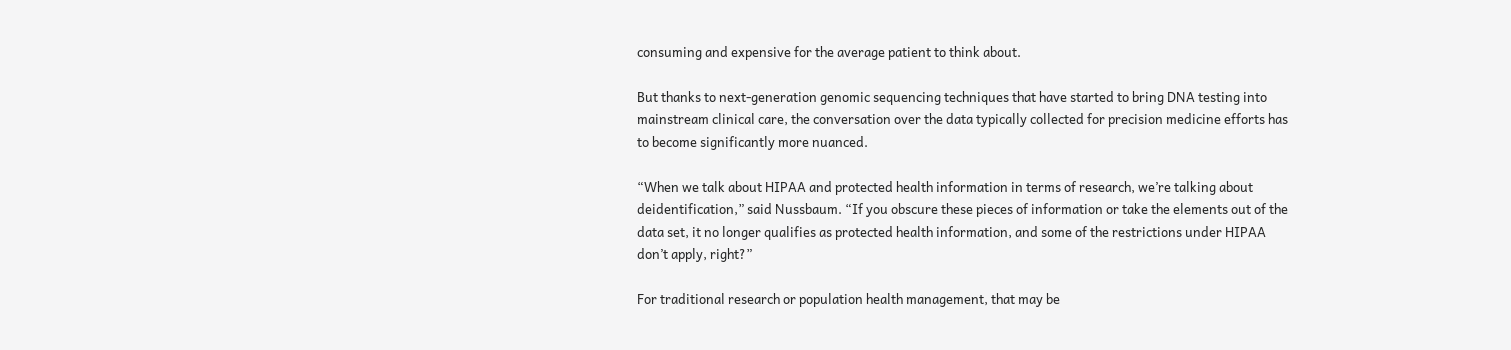consuming and expensive for the average patient to think about.

But thanks to next-generation genomic sequencing techniques that have started to bring DNA testing into mainstream clinical care, the conversation over the data typically collected for precision medicine efforts has to become significantly more nuanced.

“When we talk about HIPAA and protected health information in terms of research, we’re talking about deidentification,” said Nussbaum. “If you obscure these pieces of information or take the elements out of the data set, it no longer qualifies as protected health information, and some of the restrictions under HIPAA don’t apply, right?”

For traditional research or population health management, that may be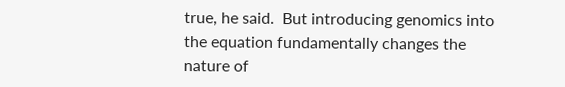true, he said.  But introducing genomics into the equation fundamentally changes the nature of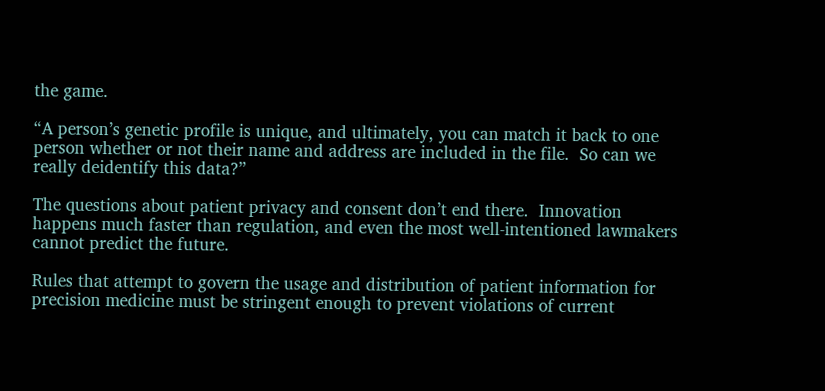the game.

“A person’s genetic profile is unique, and ultimately, you can match it back to one person whether or not their name and address are included in the file.  So can we really deidentify this data?”

The questions about patient privacy and consent don’t end there.  Innovation happens much faster than regulation, and even the most well-intentioned lawmakers cannot predict the future.

Rules that attempt to govern the usage and distribution of patient information for precision medicine must be stringent enough to prevent violations of current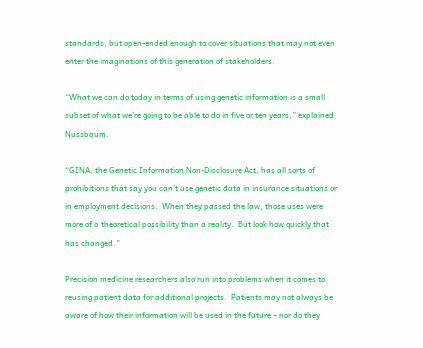standards, but open-ended enough to cover situations that may not even enter the imaginations of this generation of stakeholders.

“What we can do today in terms of using genetic information is a small subset of what we’re going to be able to do in five or ten years,” explained Nussbaum.

“GINA, the Genetic Information Non-Disclosure Act, has all sorts of prohibitions that say you can’t use genetic data in insurance situations or in employment decisions.  When they passed the law, those uses were more of a theoretical possibility than a reality.  But look how quickly that has changed.”

Precision medicine researchers also run into problems when it comes to reusing patient data for additional projects.  Patients may not always be aware of how their information will be used in the future – nor do they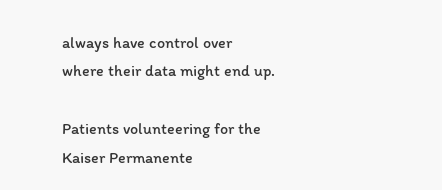always have control over where their data might end up.

Patients volunteering for the Kaiser Permanente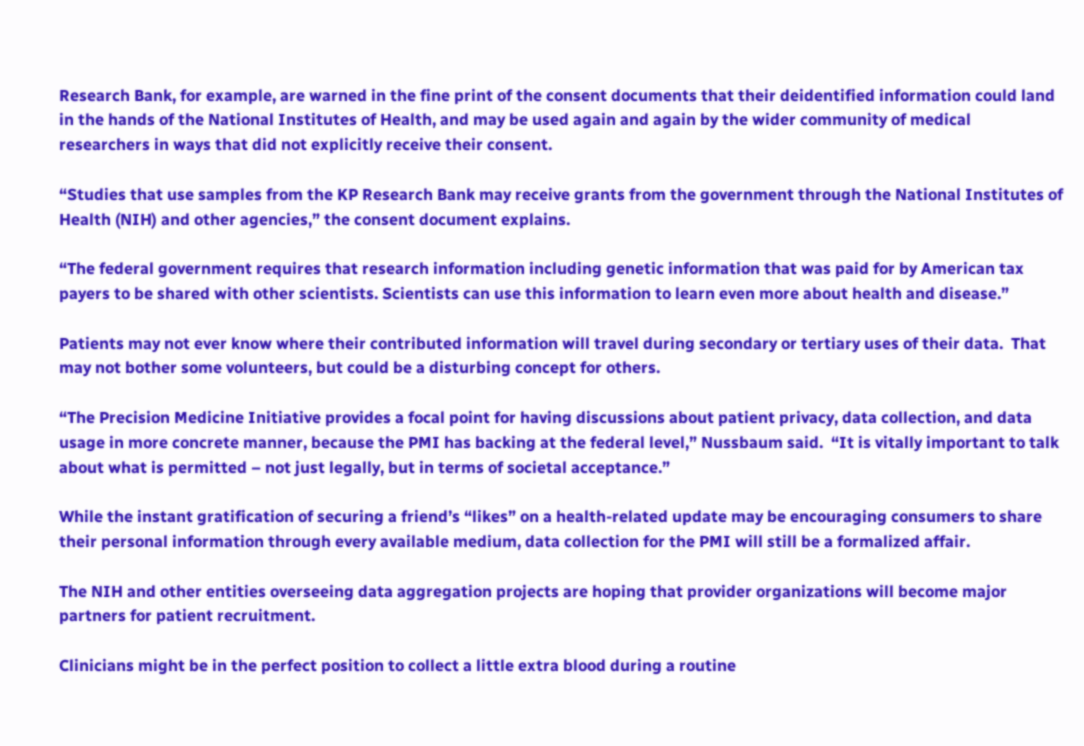Research Bank, for example, are warned in the fine print of the consent documents that their deidentified information could land in the hands of the National Institutes of Health, and may be used again and again by the wider community of medical researchers in ways that did not explicitly receive their consent.

“Studies that use samples from the KP Research Bank may receive grants from the government through the National Institutes of Health (NIH) and other agencies,” the consent document explains.

“The federal government requires that research information including genetic information that was paid for by American tax payers to be shared with other scientists. Scientists can use this information to learn even more about health and disease.”

Patients may not ever know where their contributed information will travel during secondary or tertiary uses of their data.  That may not bother some volunteers, but could be a disturbing concept for others.

“The Precision Medicine Initiative provides a focal point for having discussions about patient privacy, data collection, and data usage in more concrete manner, because the PMI has backing at the federal level,” Nussbaum said.  “It is vitally important to talk about what is permitted – not just legally, but in terms of societal acceptance.”

While the instant gratification of securing a friend’s “likes” on a health-related update may be encouraging consumers to share their personal information through every available medium, data collection for the PMI will still be a formalized affair.

The NIH and other entities overseeing data aggregation projects are hoping that provider organizations will become major partners for patient recruitment.

Clinicians might be in the perfect position to collect a little extra blood during a routine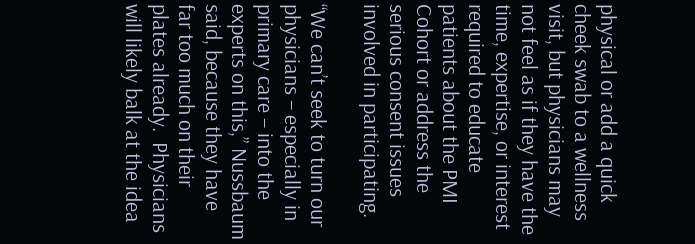physical or add a quick cheek swab to a wellness visit, but physicians may not feel as if they have the time, expertise, or interest required to educate patients about the PMI Cohort or address the serious consent issues involved in participating.

“We can’t seek to turn our physicians – especially in primary care – into the experts on this,” Nussbaum said, because they have far too much on their plates already.  Physicians will likely balk at the idea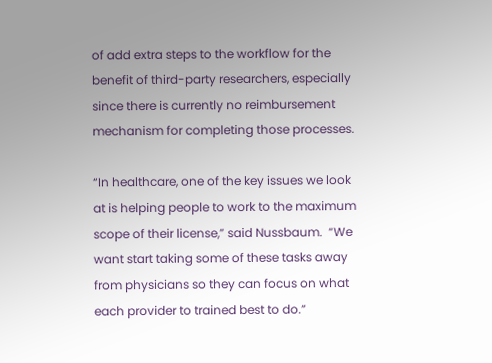of add extra steps to the workflow for the benefit of third-party researchers, especially since there is currently no reimbursement mechanism for completing those processes.

“In healthcare, one of the key issues we look at is helping people to work to the maximum scope of their license,” said Nussbaum.  “We want start taking some of these tasks away from physicians so they can focus on what each provider to trained best to do.”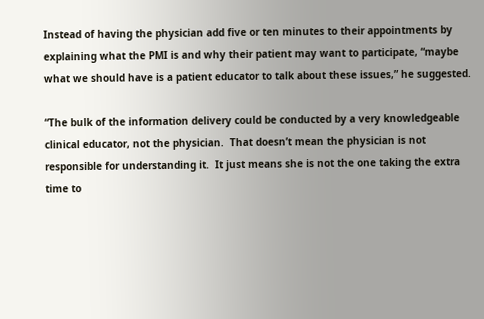Instead of having the physician add five or ten minutes to their appointments by explaining what the PMI is and why their patient may want to participate, “maybe what we should have is a patient educator to talk about these issues,” he suggested.

“The bulk of the information delivery could be conducted by a very knowledgeable clinical educator, not the physician.  That doesn’t mean the physician is not responsible for understanding it.  It just means she is not the one taking the extra time to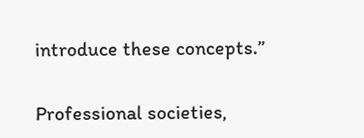introduce these concepts.”

Professional societies,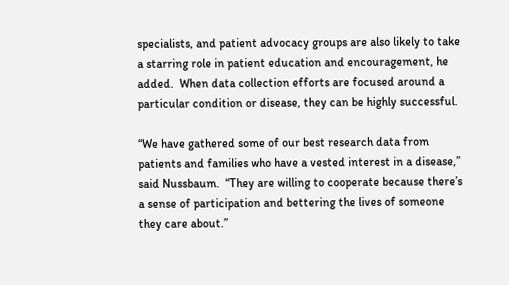specialists, and patient advocacy groups are also likely to take a starring role in patient education and encouragement, he added.  When data collection efforts are focused around a particular condition or disease, they can be highly successful.

“We have gathered some of our best research data from patients and families who have a vested interest in a disease,” said Nussbaum.  “They are willing to cooperate because there’s a sense of participation and bettering the lives of someone they care about.”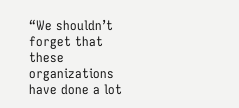“We shouldn’t forget that these organizations have done a lot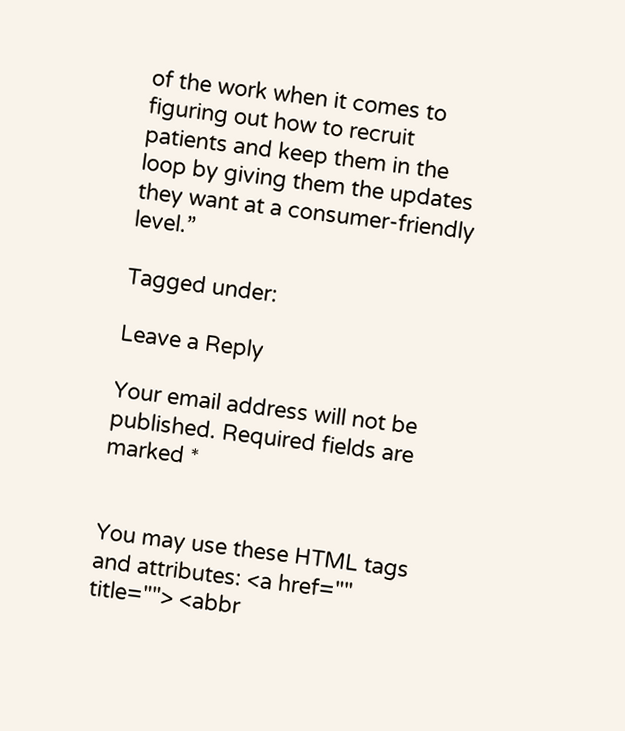of the work when it comes to figuring out how to recruit patients and keep them in the loop by giving them the updates they want at a consumer-friendly level.”

Tagged under:

Leave a Reply

Your email address will not be published. Required fields are marked *


You may use these HTML tags and attributes: <a href="" title=""> <abbr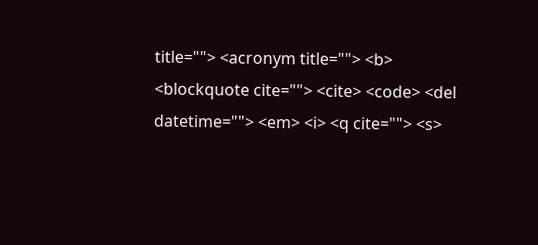title=""> <acronym title=""> <b> <blockquote cite=""> <cite> <code> <del datetime=""> <em> <i> <q cite=""> <s>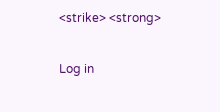<strike> <strong>

Log in